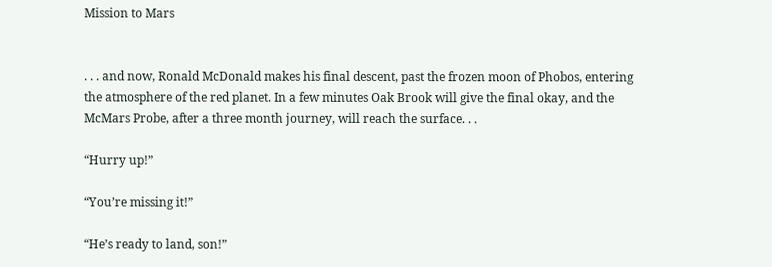Mission to Mars


. . . and now, Ronald McDonald makes his final descent, past the frozen moon of Phobos, entering the atmosphere of the red planet. In a few minutes Oak Brook will give the final okay, and the McMars Probe, after a three month journey, will reach the surface. . .

“Hurry up!”

“You’re missing it!”

“He’s ready to land, son!”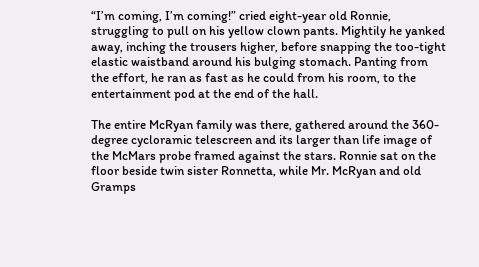“I’m coming, I’m coming!” cried eight-year old Ronnie, struggling to pull on his yellow clown pants. Mightily he yanked away, inching the trousers higher, before snapping the too-tight elastic waistband around his bulging stomach. Panting from the effort, he ran as fast as he could from his room, to the entertainment pod at the end of the hall.

The entire McRyan family was there, gathered around the 360-degree cycloramic telescreen and its larger than life image of the McMars probe framed against the stars. Ronnie sat on the floor beside twin sister Ronnetta, while Mr. McRyan and old Gramps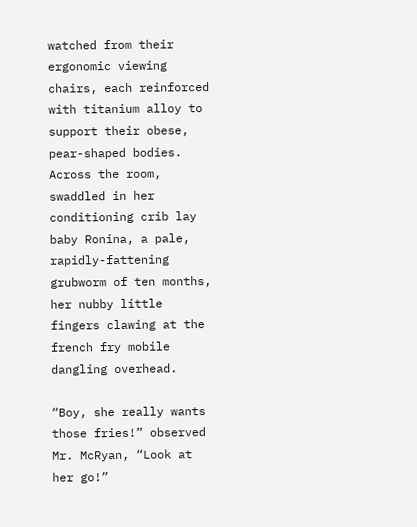watched from their ergonomic viewing chairs, each reinforced with titanium alloy to support their obese, pear-shaped bodies. Across the room, swaddled in her conditioning crib lay baby Ronina, a pale, rapidly-fattening grubworm of ten months, her nubby little fingers clawing at the french fry mobile dangling overhead.

“Boy, she really wants those fries!” observed Mr. McRyan, “Look at her go!”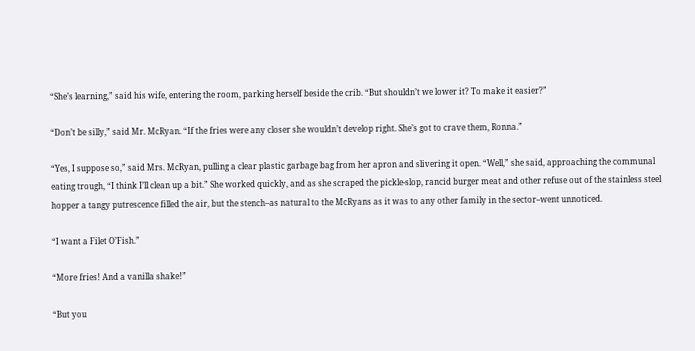“She’s learning,” said his wife, entering the room, parking herself beside the crib. “But shouldn’t we lower it? To make it easier?”

“Don’t be silly,” said Mr. McRyan. “If the fries were any closer she wouldn’t develop right. She’s got to crave them, Ronna.”

“Yes, I suppose so,” said Mrs. McRyan, pulling a clear plastic garbage bag from her apron and slivering it open. “Well,” she said, approaching the communal eating trough, “I think I’ll clean up a bit.” She worked quickly, and as she scraped the pickle-slop, rancid burger meat and other refuse out of the stainless steel hopper a tangy putrescence filled the air, but the stench–as natural to the McRyans as it was to any other family in the sector–went unnoticed.

“I want a Filet O’Fish.”

“More fries! And a vanilla shake!”

“But you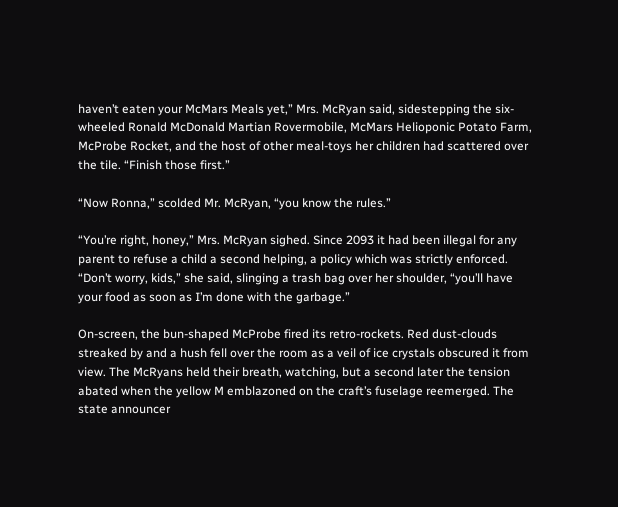haven’t eaten your McMars Meals yet,” Mrs. McRyan said, sidestepping the six-wheeled Ronald McDonald Martian Rovermobile, McMars Helioponic Potato Farm, McProbe Rocket, and the host of other meal-toys her children had scattered over the tile. “Finish those first.”

“Now Ronna,” scolded Mr. McRyan, “you know the rules.”

“You’re right, honey,” Mrs. McRyan sighed. Since 2093 it had been illegal for any parent to refuse a child a second helping, a policy which was strictly enforced. “Don’t worry, kids,” she said, slinging a trash bag over her shoulder, “you’ll have your food as soon as I’m done with the garbage.”

On-screen, the bun-shaped McProbe fired its retro-rockets. Red dust-clouds streaked by and a hush fell over the room as a veil of ice crystals obscured it from view. The McRyans held their breath, watching, but a second later the tension abated when the yellow M emblazoned on the craft’s fuselage reemerged. The state announcer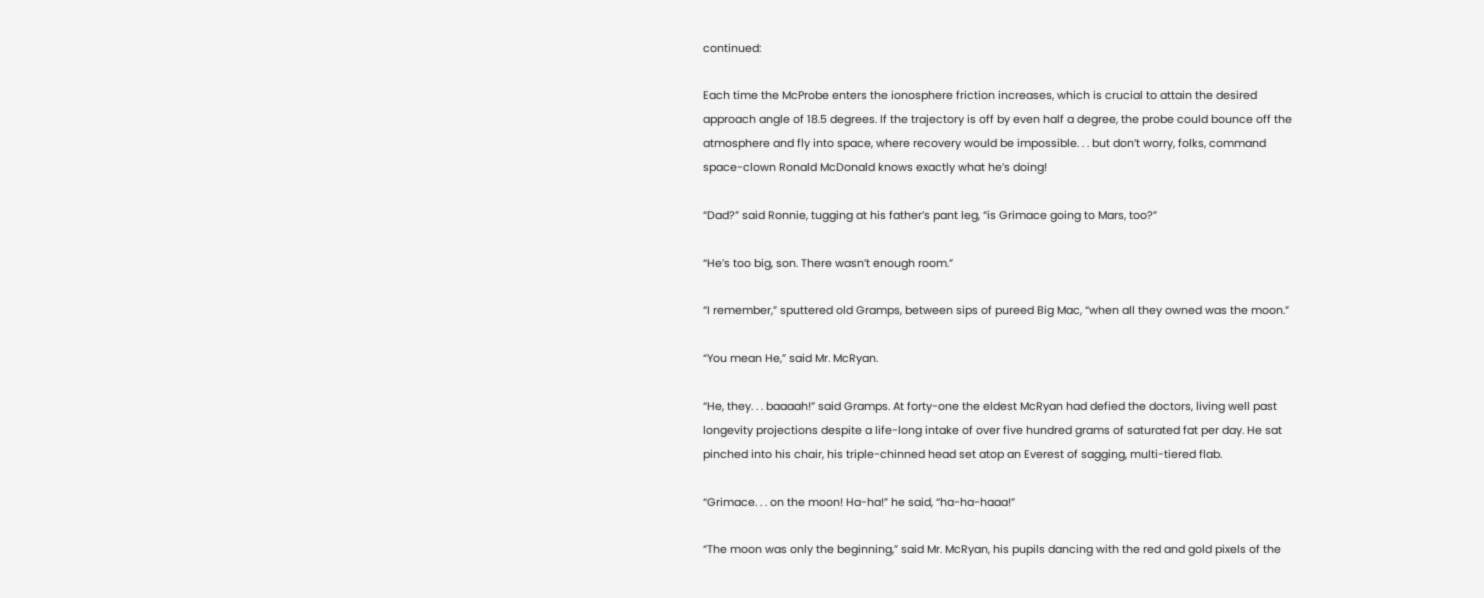continued:

Each time the McProbe enters the ionosphere friction increases, which is crucial to attain the desired approach angle of 18.5 degrees. If the trajectory is off by even half a degree, the probe could bounce off the atmosphere and fly into space, where recovery would be impossible. . . but don’t worry, folks, command space-clown Ronald McDonald knows exactly what he’s doing!

“Dad?” said Ronnie, tugging at his father’s pant leg, “is Grimace going to Mars, too?”

“He’s too big, son. There wasn’t enough room.”

“I remember,” sputtered old Gramps, between sips of pureed Big Mac, “when all they owned was the moon.”

“You mean He,” said Mr. McRyan.

“He, they. . . baaaah!” said Gramps. At forty-one the eldest McRyan had defied the doctors, living well past longevity projections despite a life-long intake of over five hundred grams of saturated fat per day. He sat pinched into his chair, his triple-chinned head set atop an Everest of sagging, multi-tiered flab.

“Grimace. . . on the moon! Ha-ha!” he said, “ha-ha-haaa!”

“The moon was only the beginning,” said Mr. McRyan, his pupils dancing with the red and gold pixels of the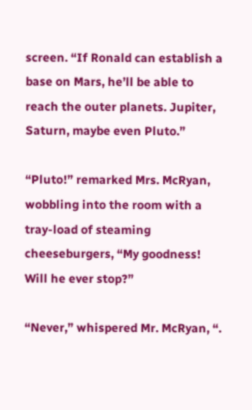screen. “If Ronald can establish a base on Mars, he’ll be able to reach the outer planets. Jupiter, Saturn, maybe even Pluto.”

“Pluto!” remarked Mrs. McRyan, wobbling into the room with a tray-load of steaming cheeseburgers, “My goodness! Will he ever stop?”

“Never,” whispered Mr. McRyan, “.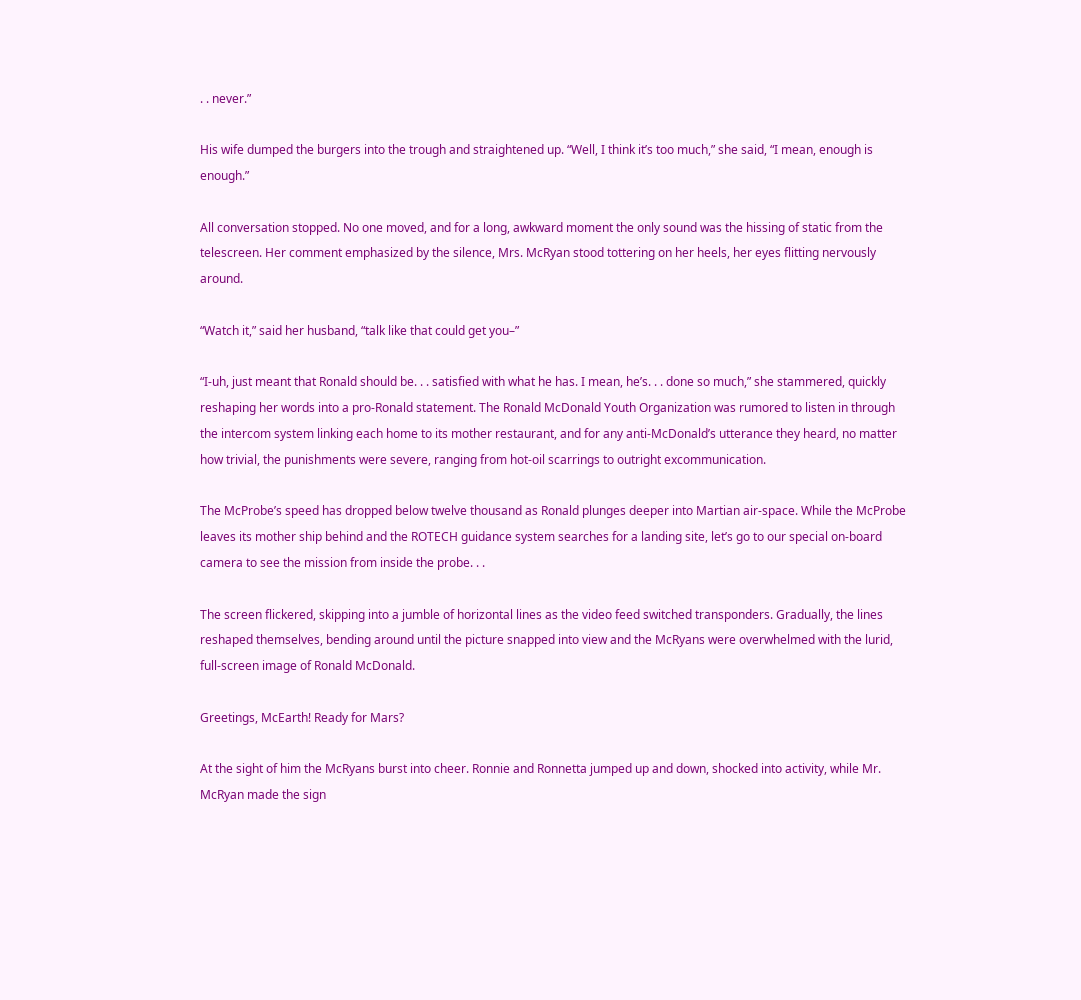. . never.”

His wife dumped the burgers into the trough and straightened up. “Well, I think it’s too much,” she said, “I mean, enough is enough.”

All conversation stopped. No one moved, and for a long, awkward moment the only sound was the hissing of static from the telescreen. Her comment emphasized by the silence, Mrs. McRyan stood tottering on her heels, her eyes flitting nervously around.

“Watch it,” said her husband, “talk like that could get you–”

“I-uh, just meant that Ronald should be. . . satisfied with what he has. I mean, he’s. . . done so much,” she stammered, quickly reshaping her words into a pro-Ronald statement. The Ronald McDonald Youth Organization was rumored to listen in through the intercom system linking each home to its mother restaurant, and for any anti-McDonald’s utterance they heard, no matter how trivial, the punishments were severe, ranging from hot-oil scarrings to outright excommunication.

The McProbe’s speed has dropped below twelve thousand as Ronald plunges deeper into Martian air-space. While the McProbe leaves its mother ship behind and the ROTECH guidance system searches for a landing site, let’s go to our special on-board camera to see the mission from inside the probe. . .

The screen flickered, skipping into a jumble of horizontal lines as the video feed switched transponders. Gradually, the lines reshaped themselves, bending around until the picture snapped into view and the McRyans were overwhelmed with the lurid, full-screen image of Ronald McDonald.

Greetings, McEarth! Ready for Mars?

At the sight of him the McRyans burst into cheer. Ronnie and Ronnetta jumped up and down, shocked into activity, while Mr. McRyan made the sign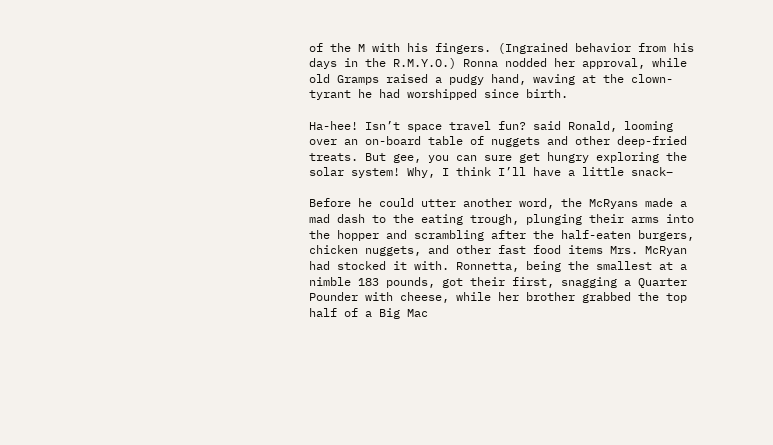of the M with his fingers. (Ingrained behavior from his days in the R.M.Y.O.) Ronna nodded her approval, while old Gramps raised a pudgy hand, waving at the clown-tyrant he had worshipped since birth.

Ha-hee! Isn’t space travel fun? said Ronald, looming over an on-board table of nuggets and other deep-fried treats. But gee, you can sure get hungry exploring the solar system! Why, I think I’ll have a little snack–

Before he could utter another word, the McRyans made a mad dash to the eating trough, plunging their arms into the hopper and scrambling after the half-eaten burgers, chicken nuggets, and other fast food items Mrs. McRyan had stocked it with. Ronnetta, being the smallest at a nimble 183 pounds, got their first, snagging a Quarter Pounder with cheese, while her brother grabbed the top half of a Big Mac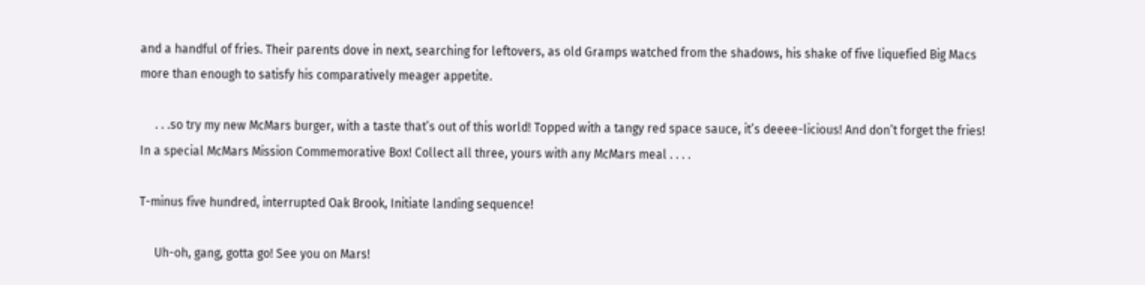and a handful of fries. Their parents dove in next, searching for leftovers, as old Gramps watched from the shadows, his shake of five liquefied Big Macs more than enough to satisfy his comparatively meager appetite.

     . . .so try my new McMars burger, with a taste that’s out of this world! Topped with a tangy red space sauce, it’s deeee-licious! And don’t forget the fries! In a special McMars Mission Commemorative Box! Collect all three, yours with any McMars meal . . . .

T-minus five hundred, interrupted Oak Brook, Initiate landing sequence!

     Uh-oh, gang, gotta go! See you on Mars!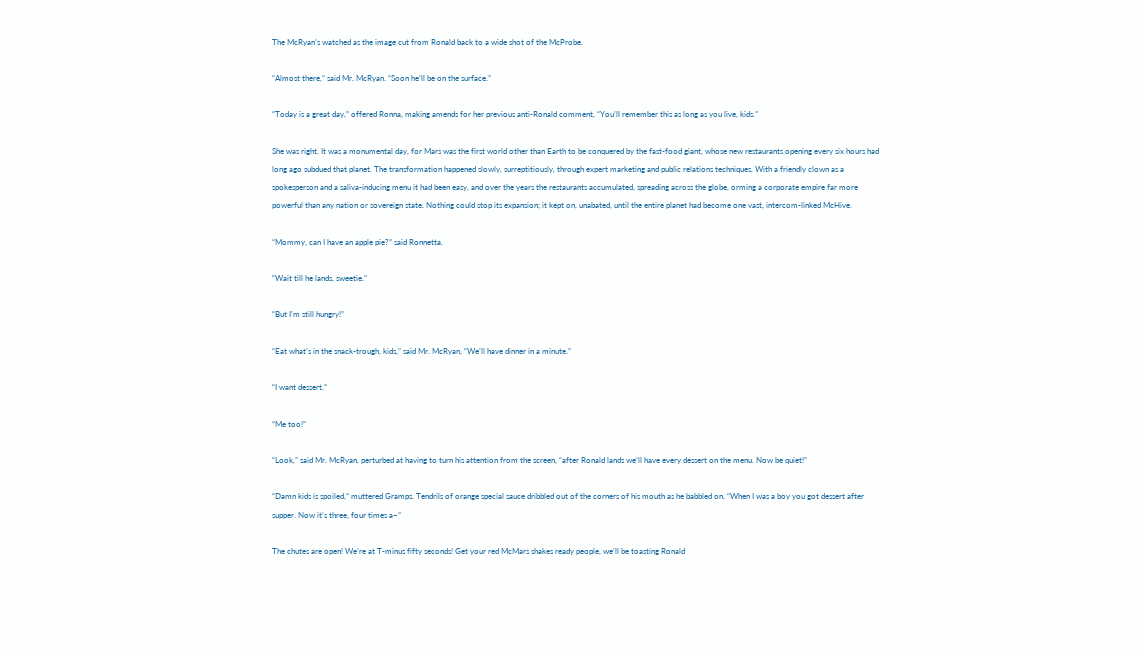The McRyan’s watched as the image cut from Ronald back to a wide shot of the McProbe.

“Almost there,” said Mr. McRyan. “Soon he’ll be on the surface.”

“Today is a great day,” offered Ronna, making amends for her previous anti-Ronald comment, “You’ll remember this as long as you live, kids.”

She was right. It was a monumental day, for Mars was the first world other than Earth to be conquered by the fast-food giant, whose new restaurants opening every six hours had long ago subdued that planet. The transformation happened slowly, surreptitiously, through expert marketing and public relations techniques. With a friendly clown as a spokesperson and a saliva-inducing menu it had been easy, and over the years the restaurants accumulated, spreading across the globe, orming a corporate empire far more powerful than any nation or sovereign state. Nothing could stop its expansion; it kept on, unabated, until the entire planet had become one vast, intercom-linked McHive.

“Mommy, can I have an apple pie?” said Ronnetta.

“Wait till he lands, sweetie.”

“But I’m still hungry!”

“Eat what’s in the snack-trough, kids,” said Mr. McRyan, “We’ll have dinner in a minute.”

“I want dessert.”

“Me too!”

“Look,” said Mr. McRyan, perturbed at having to turn his attention from the screen, “after Ronald lands we’ll have every dessert on the menu. Now be quiet!”

“Damn kids is spoiled,” muttered Gramps. Tendrils of orange special sauce dribbled out of the corners of his mouth as he babbled on. “When I was a boy you got dessert after supper. Now it’s three, four times a–”

The chutes are open! We’re at T-minus fifty seconds! Get your red McMars shakes ready people, we’ll be toasting Ronald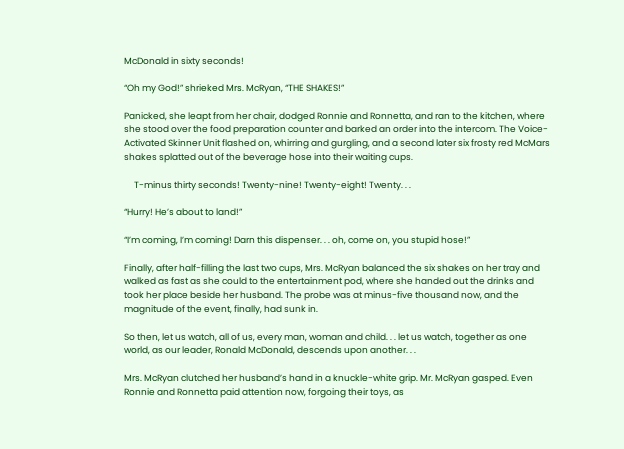McDonald in sixty seconds!

“Oh my God!” shrieked Mrs. McRyan, “THE SHAKES!”

Panicked, she leapt from her chair, dodged Ronnie and Ronnetta, and ran to the kitchen, where she stood over the food preparation counter and barked an order into the intercom. The Voice-Activated Skinner Unit flashed on, whirring and gurgling, and a second later six frosty red McMars shakes splatted out of the beverage hose into their waiting cups.

     T-minus thirty seconds! Twenty-nine! Twenty-eight! Twenty. . .

“Hurry! He’s about to land!”

“I’m coming, I’m coming! Darn this dispenser. . . oh, come on, you stupid hose!”

Finally, after half-filling the last two cups, Mrs. McRyan balanced the six shakes on her tray and walked as fast as she could to the entertainment pod, where she handed out the drinks and took her place beside her husband. The probe was at minus-five thousand now, and the magnitude of the event, finally, had sunk in.

So then, let us watch, all of us, every man, woman and child. . . let us watch, together as one world, as our leader, Ronald McDonald, descends upon another. . .

Mrs. McRyan clutched her husband’s hand in a knuckle-white grip. Mr. McRyan gasped. Even Ronnie and Ronnetta paid attention now, forgoing their toys, as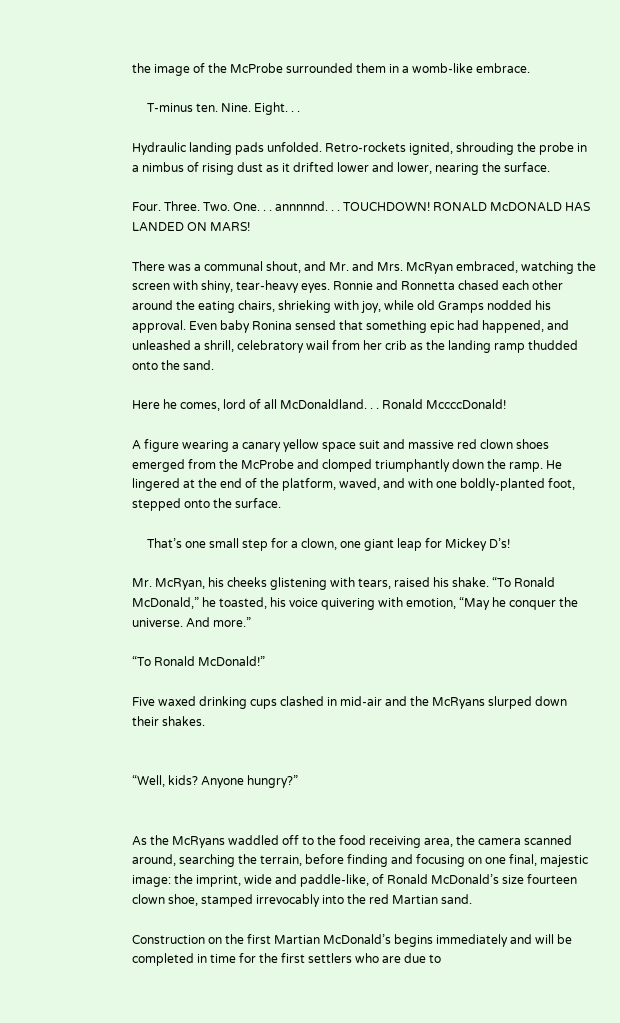the image of the McProbe surrounded them in a womb-like embrace.

     T-minus ten. Nine. Eight. . .

Hydraulic landing pads unfolded. Retro-rockets ignited, shrouding the probe in a nimbus of rising dust as it drifted lower and lower, nearing the surface.

Four. Three. Two. One. . . annnnnd. . . TOUCHDOWN! RONALD McDONALD HAS LANDED ON MARS!

There was a communal shout, and Mr. and Mrs. McRyan embraced, watching the screen with shiny, tear-heavy eyes. Ronnie and Ronnetta chased each other around the eating chairs, shrieking with joy, while old Gramps nodded his approval. Even baby Ronina sensed that something epic had happened, and unleashed a shrill, celebratory wail from her crib as the landing ramp thudded onto the sand.

Here he comes, lord of all McDonaldland. . . Ronald MccccDonald!

A figure wearing a canary yellow space suit and massive red clown shoes emerged from the McProbe and clomped triumphantly down the ramp. He lingered at the end of the platform, waved, and with one boldly-planted foot, stepped onto the surface.

     That’s one small step for a clown, one giant leap for Mickey D’s!

Mr. McRyan, his cheeks glistening with tears, raised his shake. “To Ronald McDonald,” he toasted, his voice quivering with emotion, “May he conquer the universe. And more.”

“To Ronald McDonald!”

Five waxed drinking cups clashed in mid-air and the McRyans slurped down their shakes.


“Well, kids? Anyone hungry?”


As the McRyans waddled off to the food receiving area, the camera scanned around, searching the terrain, before finding and focusing on one final, majestic image: the imprint, wide and paddle-like, of Ronald McDonald’s size fourteen clown shoe, stamped irrevocably into the red Martian sand.

Construction on the first Martian McDonald’s begins immediately and will be completed in time for the first settlers who are due to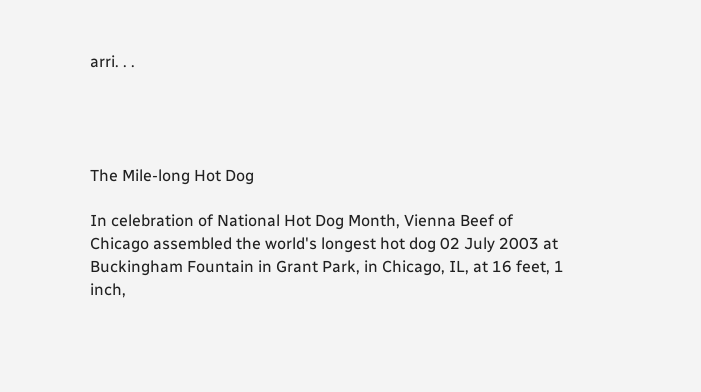arri. . .




The Mile-long Hot Dog

In celebration of National Hot Dog Month, Vienna Beef of Chicago assembled the world's longest hot dog 02 July 2003 at Buckingham Fountain in Grant Park, in Chicago, IL, at 16 feet, 1 inch,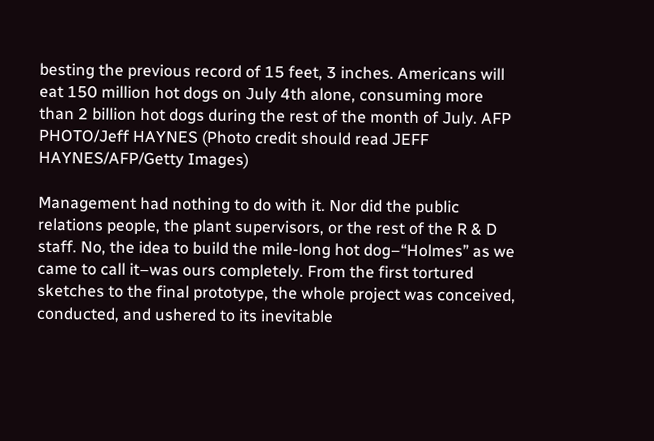besting the previous record of 15 feet, 3 inches. Americans will eat 150 million hot dogs on July 4th alone, consuming more than 2 billion hot dogs during the rest of the month of July. AFP PHOTO/Jeff HAYNES (Photo credit should read JEFF HAYNES/AFP/Getty Images)

Management had nothing to do with it. Nor did the public relations people, the plant supervisors, or the rest of the R & D staff. No, the idea to build the mile-long hot dog–“Holmes” as we came to call it–was ours completely. From the first tortured sketches to the final prototype, the whole project was conceived, conducted, and ushered to its inevitable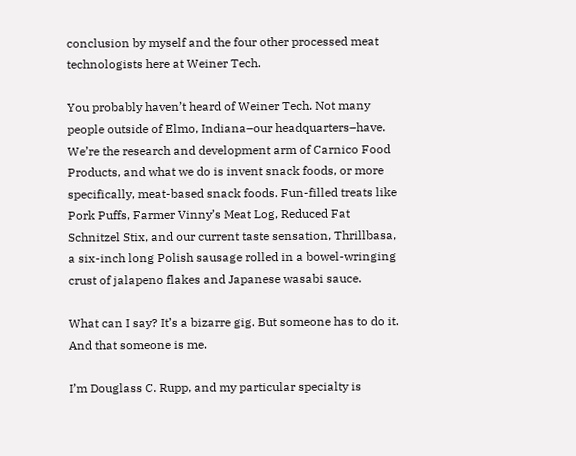conclusion by myself and the four other processed meat technologists here at Weiner Tech.

You probably haven’t heard of Weiner Tech. Not many people outside of Elmo, Indiana–our headquarters–have. We’re the research and development arm of Carnico Food Products, and what we do is invent snack foods, or more specifically, meat-based snack foods. Fun-filled treats like Pork Puffs, Farmer Vinny’s Meat Log, Reduced Fat Schnitzel Stix, and our current taste sensation, Thrillbasa, a six-inch long Polish sausage rolled in a bowel-wringing crust of jalapeno flakes and Japanese wasabi sauce.

What can I say? It’s a bizarre gig. But someone has to do it. And that someone is me.

I’m Douglass C. Rupp, and my particular specialty is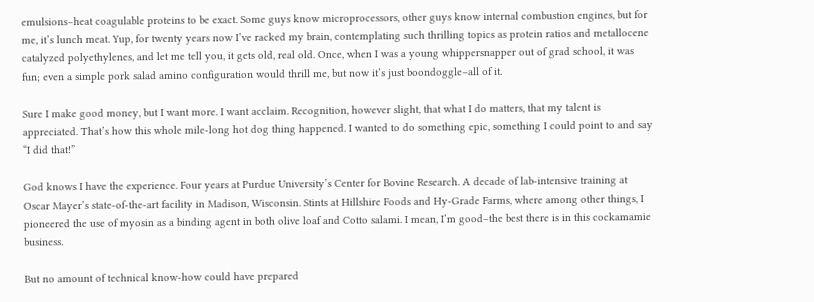emulsions–heat coagulable proteins to be exact. Some guys know microprocessors, other guys know internal combustion engines, but for me, it’s lunch meat. Yup, for twenty years now I’ve racked my brain, contemplating such thrilling topics as protein ratios and metallocene catalyzed polyethylenes, and let me tell you, it gets old, real old. Once, when I was a young whippersnapper out of grad school, it was fun; even a simple pork salad amino configuration would thrill me, but now it’s just boondoggle–all of it.

Sure I make good money, but I want more. I want acclaim. Recognition, however slight, that what I do matters, that my talent is appreciated. That’s how this whole mile-long hot dog thing happened. I wanted to do something epic, something I could point to and say “I did that!”

God knows I have the experience. Four years at Purdue University’s Center for Bovine Research. A decade of lab-intensive training at Oscar Mayer’s state-of-the-art facility in Madison, Wisconsin. Stints at Hillshire Foods and Hy-Grade Farms, where among other things, I pioneered the use of myosin as a binding agent in both olive loaf and Cotto salami. I mean, I’m good–the best there is in this cockamamie business.

But no amount of technical know-how could have prepared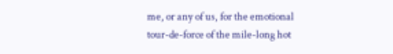me, or any of us, for the emotional tour-de-force of the mile-long hot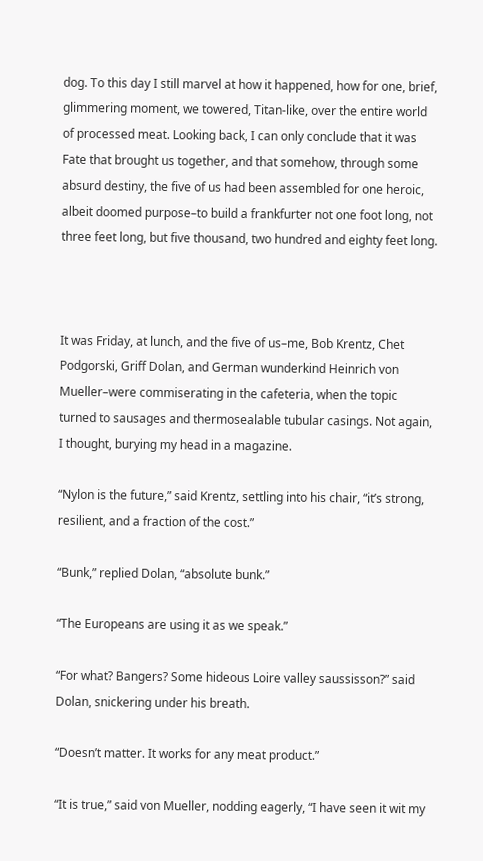dog. To this day I still marvel at how it happened, how for one, brief, glimmering moment, we towered, Titan-like, over the entire world of processed meat. Looking back, I can only conclude that it was Fate that brought us together, and that somehow, through some absurd destiny, the five of us had been assembled for one heroic, albeit doomed purpose–to build a frankfurter not one foot long, not three feet long, but five thousand, two hundred and eighty feet long.



It was Friday, at lunch, and the five of us–me, Bob Krentz, Chet Podgorski, Griff Dolan, and German wunderkind Heinrich von Mueller–were commiserating in the cafeteria, when the topic turned to sausages and thermosealable tubular casings. Not again, I thought, burying my head in a magazine.

“Nylon is the future,” said Krentz, settling into his chair, “it’s strong, resilient, and a fraction of the cost.”

“Bunk,” replied Dolan, “absolute bunk.”

“The Europeans are using it as we speak.”

“For what? Bangers? Some hideous Loire valley saussisson?” said Dolan, snickering under his breath.

“Doesn’t matter. It works for any meat product.”

“It is true,” said von Mueller, nodding eagerly, “I have seen it wit my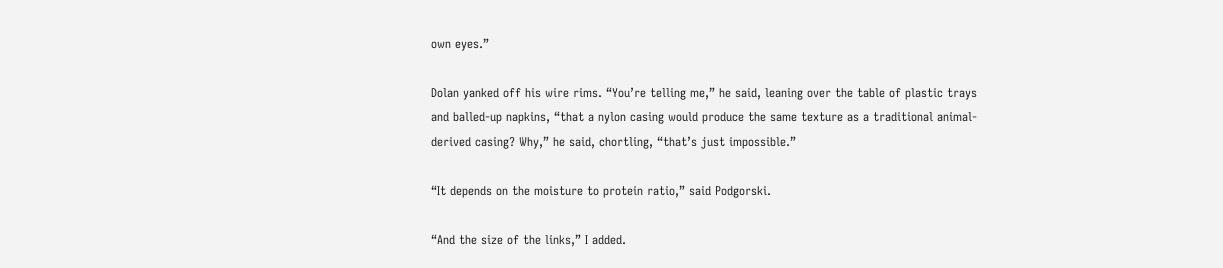own eyes.”

Dolan yanked off his wire rims. “You’re telling me,” he said, leaning over the table of plastic trays and balled-up napkins, “that a nylon casing would produce the same texture as a traditional animal-derived casing? Why,” he said, chortling, “that’s just impossible.”

“It depends on the moisture to protein ratio,” said Podgorski.

“And the size of the links,” I added.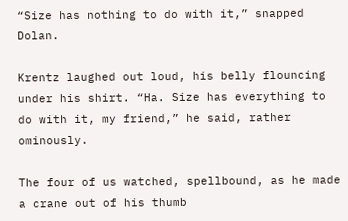“Size has nothing to do with it,” snapped Dolan.

Krentz laughed out loud, his belly flouncing under his shirt. “Ha. Size has everything to do with it, my friend,” he said, rather ominously.

The four of us watched, spellbound, as he made a crane out of his thumb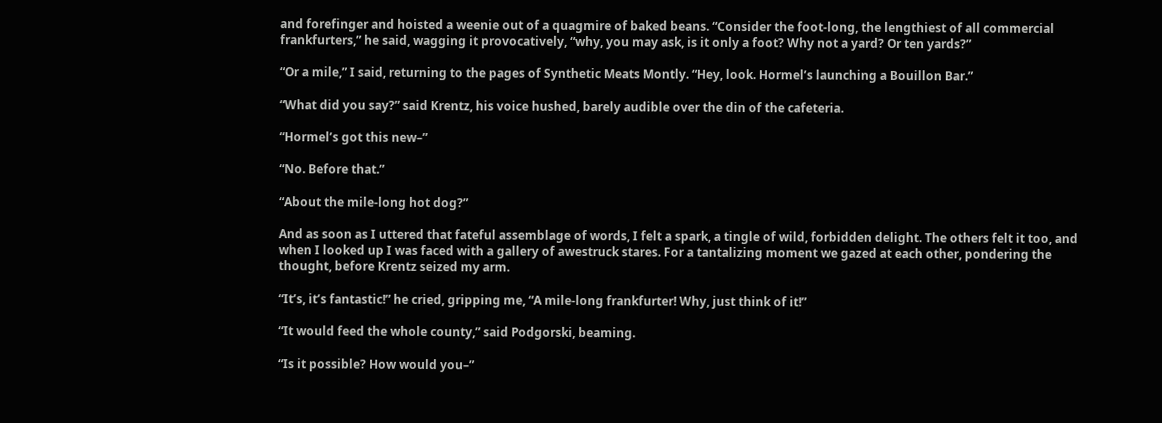and forefinger and hoisted a weenie out of a quagmire of baked beans. “Consider the foot-long, the lengthiest of all commercial frankfurters,” he said, wagging it provocatively, “why, you may ask, is it only a foot? Why not a yard? Or ten yards?”

“Or a mile,” I said, returning to the pages of Synthetic Meats Montly. “Hey, look. Hormel’s launching a Bouillon Bar.”

“What did you say?” said Krentz, his voice hushed, barely audible over the din of the cafeteria.

“Hormel’s got this new–”

“No. Before that.”

“About the mile-long hot dog?”

And as soon as I uttered that fateful assemblage of words, I felt a spark, a tingle of wild, forbidden delight. The others felt it too, and when I looked up I was faced with a gallery of awestruck stares. For a tantalizing moment we gazed at each other, pondering the thought, before Krentz seized my arm.

“It’s, it’s fantastic!” he cried, gripping me, “A mile-long frankfurter! Why, just think of it!”

“It would feed the whole county,” said Podgorski, beaming.

“Is it possible? How would you–”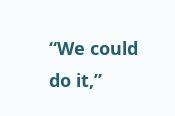“We could do it,”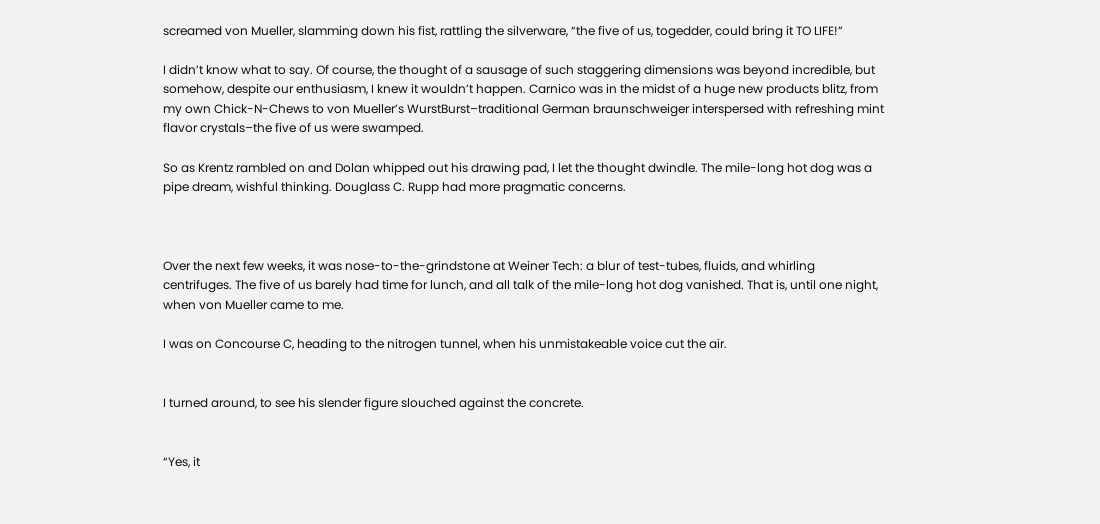screamed von Mueller, slamming down his fist, rattling the silverware, “the five of us, togedder, could bring it TO LIFE!”

I didn’t know what to say. Of course, the thought of a sausage of such staggering dimensions was beyond incredible, but somehow, despite our enthusiasm, I knew it wouldn’t happen. Carnico was in the midst of a huge new products blitz, from my own Chick-N-Chews to von Mueller’s WurstBurst–traditional German braunschweiger interspersed with refreshing mint flavor crystals–the five of us were swamped.

So as Krentz rambled on and Dolan whipped out his drawing pad, I let the thought dwindle. The mile-long hot dog was a pipe dream, wishful thinking. Douglass C. Rupp had more pragmatic concerns.



Over the next few weeks, it was nose-to-the-grindstone at Weiner Tech: a blur of test-tubes, fluids, and whirling centrifuges. The five of us barely had time for lunch, and all talk of the mile-long hot dog vanished. That is, until one night, when von Mueller came to me.

I was on Concourse C, heading to the nitrogen tunnel, when his unmistakeable voice cut the air.


I turned around, to see his slender figure slouched against the concrete.


“Yes, it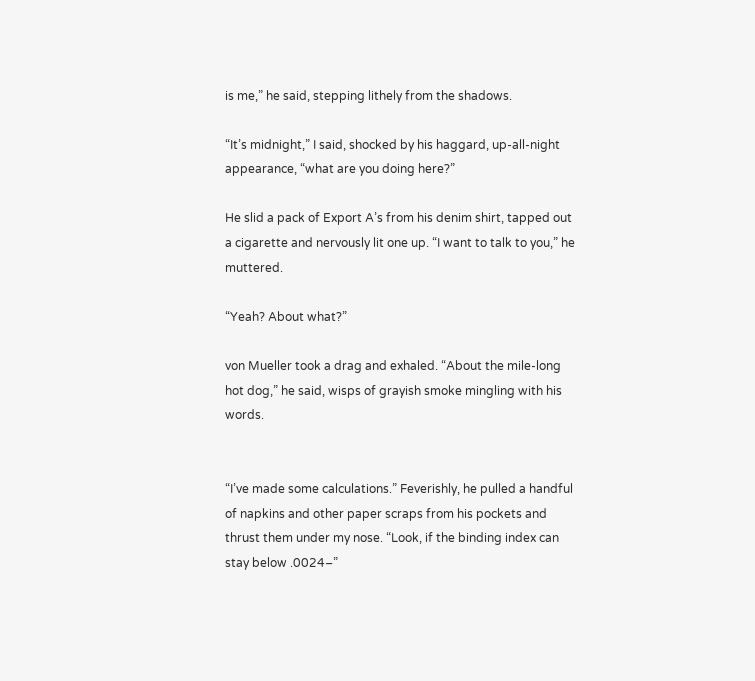is me,” he said, stepping lithely from the shadows.

“It’s midnight,” I said, shocked by his haggard, up-all-night appearance, “what are you doing here?”

He slid a pack of Export A’s from his denim shirt, tapped out a cigarette and nervously lit one up. “I want to talk to you,” he muttered.

“Yeah? About what?”

von Mueller took a drag and exhaled. “About the mile-long hot dog,” he said, wisps of grayish smoke mingling with his words.


“I’ve made some calculations.” Feverishly, he pulled a handful of napkins and other paper scraps from his pockets and thrust them under my nose. “Look, if the binding index can stay below .0024–”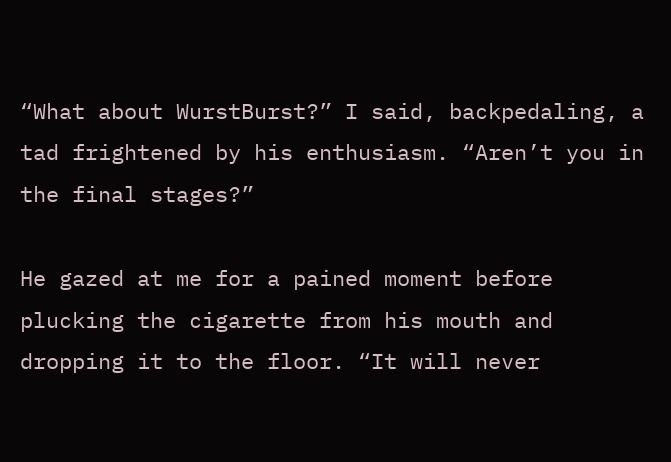“What about WurstBurst?” I said, backpedaling, a tad frightened by his enthusiasm. “Aren’t you in the final stages?”

He gazed at me for a pained moment before plucking the cigarette from his mouth and dropping it to the floor. “It will never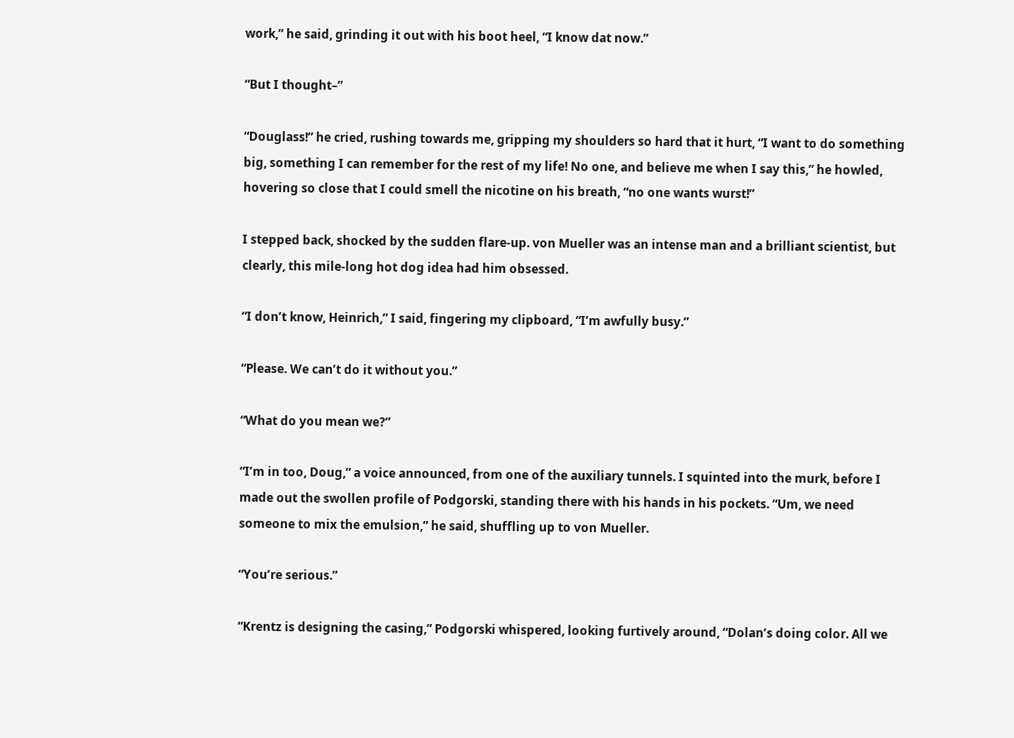work,” he said, grinding it out with his boot heel, “I know dat now.”

“But I thought–”

“Douglass!” he cried, rushing towards me, gripping my shoulders so hard that it hurt, “I want to do something big, something I can remember for the rest of my life! No one, and believe me when I say this,” he howled, hovering so close that I could smell the nicotine on his breath, “no one wants wurst!”

I stepped back, shocked by the sudden flare-up. von Mueller was an intense man and a brilliant scientist, but clearly, this mile-long hot dog idea had him obsessed.

“I don’t know, Heinrich,” I said, fingering my clipboard, “I’m awfully busy.”

“Please. We can’t do it without you.”

“What do you mean we?”

“I’m in too, Doug,” a voice announced, from one of the auxiliary tunnels. I squinted into the murk, before I made out the swollen profile of Podgorski, standing there with his hands in his pockets. “Um, we need someone to mix the emulsion,” he said, shuffling up to von Mueller.

“You’re serious.”

“Krentz is designing the casing,” Podgorski whispered, looking furtively around, “Dolan’s doing color. All we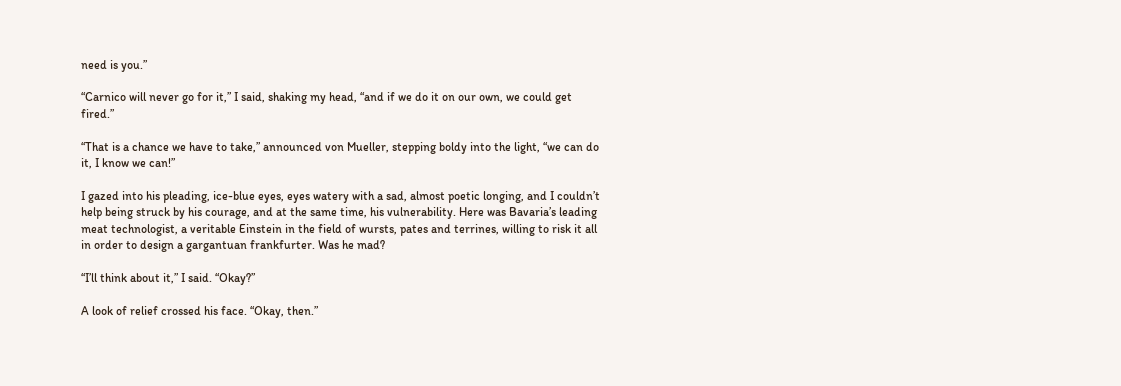need is you.”

“Carnico will never go for it,” I said, shaking my head, “and if we do it on our own, we could get fired.”

“That is a chance we have to take,” announced von Mueller, stepping boldy into the light, “we can do it, I know we can!”

I gazed into his pleading, ice-blue eyes, eyes watery with a sad, almost poetic longing, and I couldn’t help being struck by his courage, and at the same time, his vulnerability. Here was Bavaria’s leading meat technologist, a veritable Einstein in the field of wursts, pates and terrines, willing to risk it all in order to design a gargantuan frankfurter. Was he mad?

“I’ll think about it,” I said. “Okay?”

A look of relief crossed his face. “Okay, then.”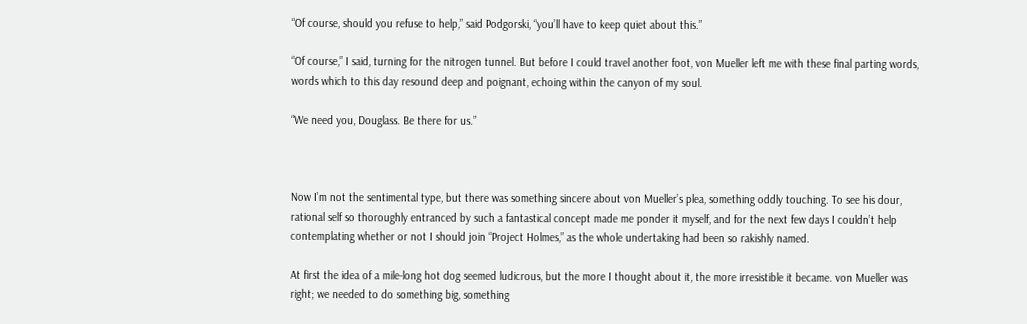“Of course, should you refuse to help,” said Podgorski, “you’ll have to keep quiet about this.”

“Of course,” I said, turning for the nitrogen tunnel. But before I could travel another foot, von Mueller left me with these final parting words, words which to this day resound deep and poignant, echoing within the canyon of my soul.

“We need you, Douglass. Be there for us.”



Now I’m not the sentimental type, but there was something sincere about von Mueller’s plea, something oddly touching. To see his dour, rational self so thoroughly entranced by such a fantastical concept made me ponder it myself, and for the next few days I couldn’t help contemplating whether or not I should join “Project Holmes,” as the whole undertaking had been so rakishly named.

At first the idea of a mile-long hot dog seemed ludicrous, but the more I thought about it, the more irresistible it became. von Mueller was right; we needed to do something big, something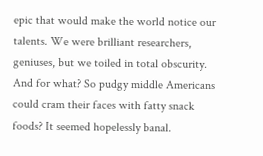epic that would make the world notice our talents. We were brilliant researchers, geniuses, but we toiled in total obscurity. And for what? So pudgy middle Americans could cram their faces with fatty snack foods? It seemed hopelessly banal.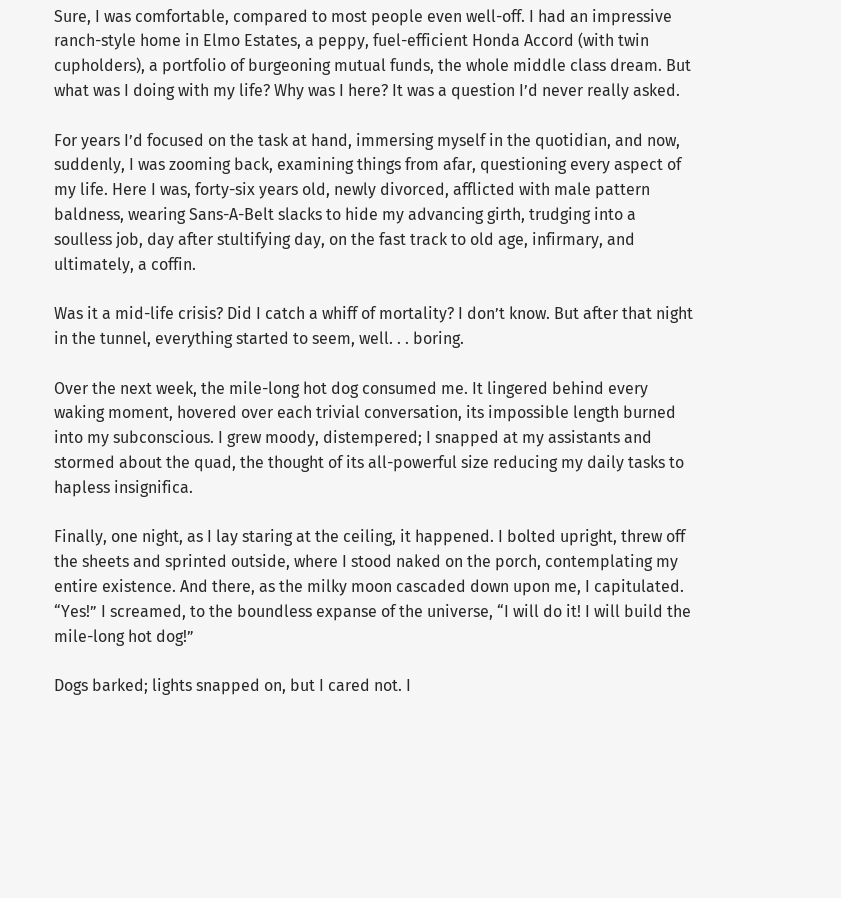Sure, I was comfortable, compared to most people even well-off. I had an impressive ranch-style home in Elmo Estates, a peppy, fuel-efficient Honda Accord (with twin cupholders), a portfolio of burgeoning mutual funds, the whole middle class dream. But what was I doing with my life? Why was I here? It was a question I’d never really asked.

For years I’d focused on the task at hand, immersing myself in the quotidian, and now, suddenly, I was zooming back, examining things from afar, questioning every aspect of my life. Here I was, forty-six years old, newly divorced, afflicted with male pattern baldness, wearing Sans-A-Belt slacks to hide my advancing girth, trudging into a soulless job, day after stultifying day, on the fast track to old age, infirmary, and ultimately, a coffin.

Was it a mid-life crisis? Did I catch a whiff of mortality? I don’t know. But after that night in the tunnel, everything started to seem, well. . . boring.

Over the next week, the mile-long hot dog consumed me. It lingered behind every waking moment, hovered over each trivial conversation, its impossible length burned into my subconscious. I grew moody, distempered; I snapped at my assistants and stormed about the quad, the thought of its all-powerful size reducing my daily tasks to hapless insignifica.

Finally, one night, as I lay staring at the ceiling, it happened. I bolted upright, threw off the sheets and sprinted outside, where I stood naked on the porch, contemplating my entire existence. And there, as the milky moon cascaded down upon me, I capitulated. “Yes!” I screamed, to the boundless expanse of the universe, “I will do it! I will build the mile-long hot dog!”

Dogs barked; lights snapped on, but I cared not. I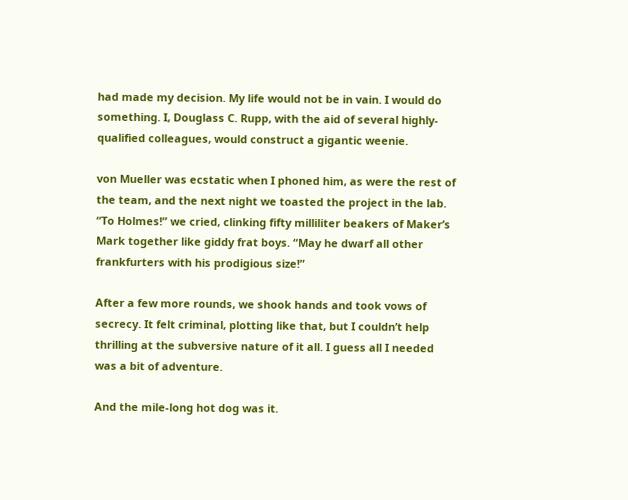had made my decision. My life would not be in vain. I would do something. I, Douglass C. Rupp, with the aid of several highly-qualified colleagues, would construct a gigantic weenie.

von Mueller was ecstatic when I phoned him, as were the rest of the team, and the next night we toasted the project in the lab. “To Holmes!” we cried, clinking fifty milliliter beakers of Maker’s Mark together like giddy frat boys. “May he dwarf all other frankfurters with his prodigious size!”

After a few more rounds, we shook hands and took vows of secrecy. It felt criminal, plotting like that, but I couldn’t help thrilling at the subversive nature of it all. I guess all I needed was a bit of adventure.

And the mile-long hot dog was it.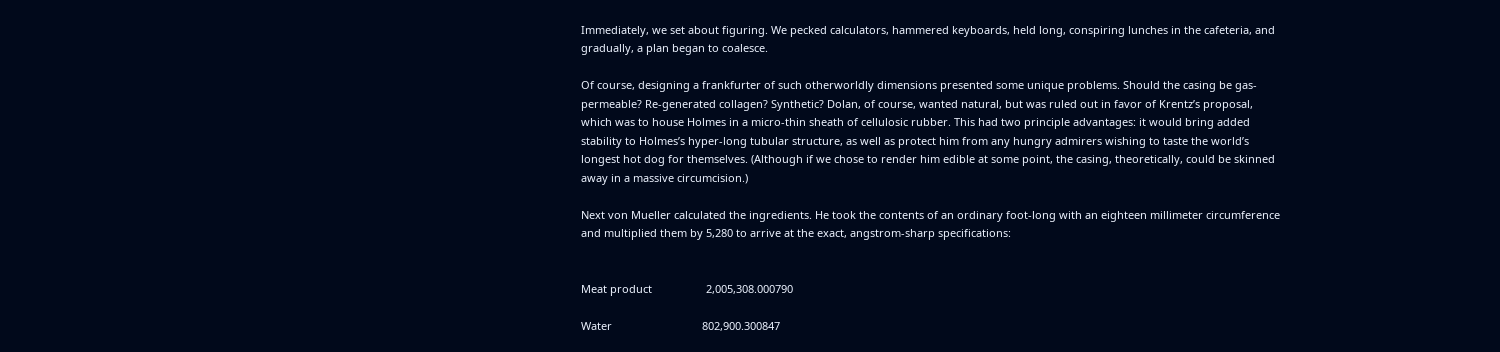Immediately, we set about figuring. We pecked calculators, hammered keyboards, held long, conspiring lunches in the cafeteria, and gradually, a plan began to coalesce.

Of course, designing a frankfurter of such otherworldly dimensions presented some unique problems. Should the casing be gas-permeable? Re-generated collagen? Synthetic? Dolan, of course, wanted natural, but was ruled out in favor of Krentz’s proposal, which was to house Holmes in a micro-thin sheath of cellulosic rubber. This had two principle advantages: it would bring added stability to Holmes’s hyper-long tubular structure, as well as protect him from any hungry admirers wishing to taste the world’s longest hot dog for themselves. (Although if we chose to render him edible at some point, the casing, theoretically, could be skinned away in a massive circumcision.)

Next von Mueller calculated the ingredients. He took the contents of an ordinary foot-long with an eighteen millimeter circumference and multiplied them by 5,280 to arrive at the exact, angstrom-sharp specifications:


Meat product                  2,005,308.000790

Water                              802,900.300847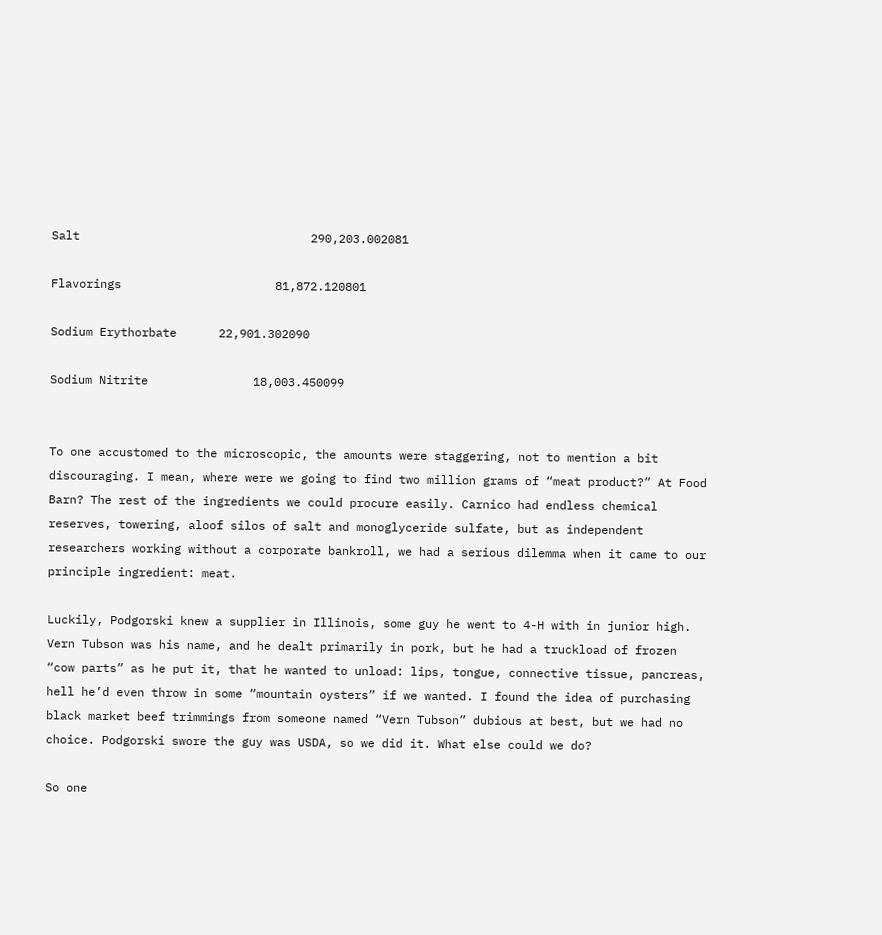Salt                                 290,203.002081

Flavorings                      81,872.120801

Sodium Erythorbate      22,901.302090

Sodium Nitrite               18,003.450099


To one accustomed to the microscopic, the amounts were staggering, not to mention a bit discouraging. I mean, where were we going to find two million grams of “meat product?” At Food Barn? The rest of the ingredients we could procure easily. Carnico had endless chemical reserves, towering, aloof silos of salt and monoglyceride sulfate, but as independent researchers working without a corporate bankroll, we had a serious dilemma when it came to our principle ingredient: meat.

Luckily, Podgorski knew a supplier in Illinois, some guy he went to 4-H with in junior high. Vern Tubson was his name, and he dealt primarily in pork, but he had a truckload of frozen “cow parts” as he put it, that he wanted to unload: lips, tongue, connective tissue, pancreas, hell he’d even throw in some “mountain oysters” if we wanted. I found the idea of purchasing black market beef trimmings from someone named “Vern Tubson” dubious at best, but we had no choice. Podgorski swore the guy was USDA, so we did it. What else could we do?

So one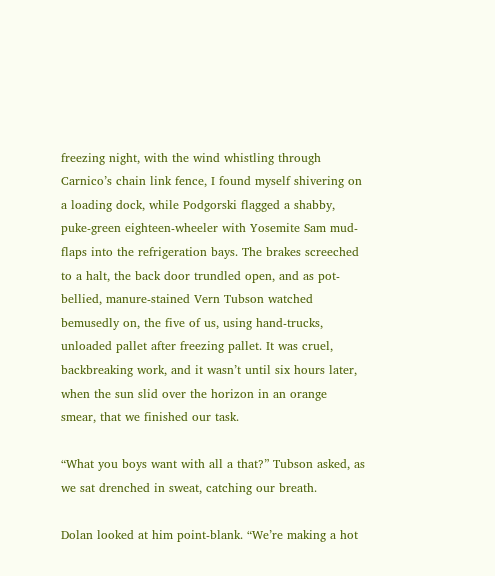freezing night, with the wind whistling through Carnico’s chain link fence, I found myself shivering on a loading dock, while Podgorski flagged a shabby, puke-green eighteen-wheeler with Yosemite Sam mud-flaps into the refrigeration bays. The brakes screeched to a halt, the back door trundled open, and as pot-bellied, manure-stained Vern Tubson watched bemusedly on, the five of us, using hand-trucks, unloaded pallet after freezing pallet. It was cruel, backbreaking work, and it wasn’t until six hours later, when the sun slid over the horizon in an orange smear, that we finished our task.

“What you boys want with all a that?” Tubson asked, as we sat drenched in sweat, catching our breath.

Dolan looked at him point-blank. “We’re making a hot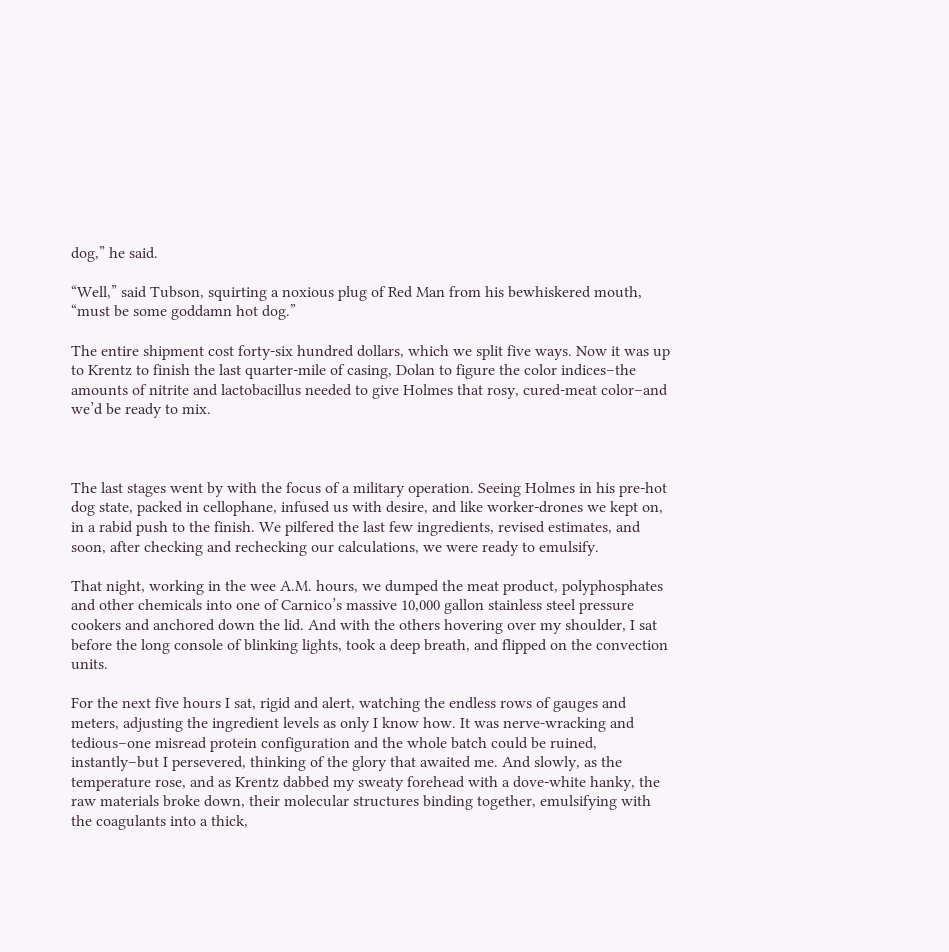dog,” he said.

“Well,” said Tubson, squirting a noxious plug of Red Man from his bewhiskered mouth, “must be some goddamn hot dog.”

The entire shipment cost forty-six hundred dollars, which we split five ways. Now it was up to Krentz to finish the last quarter-mile of casing, Dolan to figure the color indices–the amounts of nitrite and lactobacillus needed to give Holmes that rosy, cured-meat color–and we’d be ready to mix.



The last stages went by with the focus of a military operation. Seeing Holmes in his pre-hot dog state, packed in cellophane, infused us with desire, and like worker-drones we kept on, in a rabid push to the finish. We pilfered the last few ingredients, revised estimates, and soon, after checking and rechecking our calculations, we were ready to emulsify.

That night, working in the wee A.M. hours, we dumped the meat product, polyphosphates and other chemicals into one of Carnico’s massive 10,000 gallon stainless steel pressure cookers and anchored down the lid. And with the others hovering over my shoulder, I sat before the long console of blinking lights, took a deep breath, and flipped on the convection units.

For the next five hours I sat, rigid and alert, watching the endless rows of gauges and meters, adjusting the ingredient levels as only I know how. It was nerve-wracking and tedious–one misread protein configuration and the whole batch could be ruined, instantly–but I persevered, thinking of the glory that awaited me. And slowly, as the temperature rose, and as Krentz dabbed my sweaty forehead with a dove-white hanky, the raw materials broke down, their molecular structures binding together, emulsifying with the coagulants into a thick,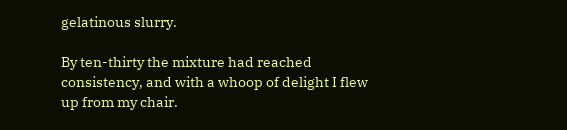gelatinous slurry.

By ten-thirty the mixture had reached consistency, and with a whoop of delight I flew up from my chair.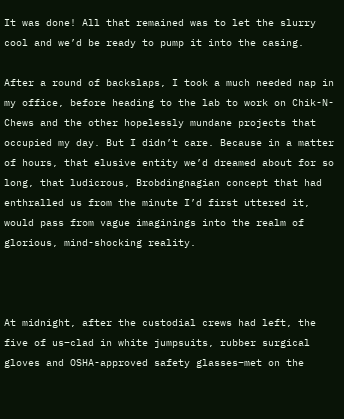It was done! All that remained was to let the slurry cool and we’d be ready to pump it into the casing.

After a round of backslaps, I took a much needed nap in my office, before heading to the lab to work on Chik-N-Chews and the other hopelessly mundane projects that occupied my day. But I didn’t care. Because in a matter of hours, that elusive entity we’d dreamed about for so long, that ludicrous, Brobdingnagian concept that had enthralled us from the minute I’d first uttered it, would pass from vague imaginings into the realm of glorious, mind-shocking reality.



At midnight, after the custodial crews had left, the five of us–clad in white jumpsuits, rubber surgical gloves and OSHA-approved safety glasses–met on the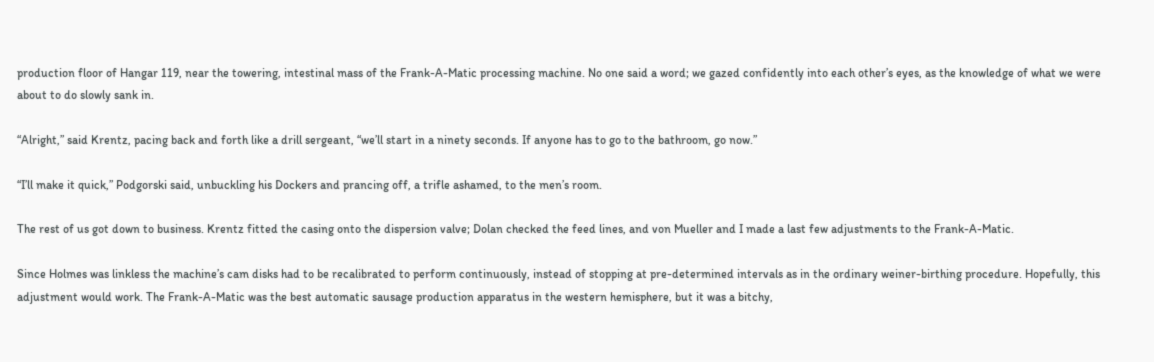production floor of Hangar 119, near the towering, intestinal mass of the Frank-A-Matic processing machine. No one said a word; we gazed confidently into each other’s eyes, as the knowledge of what we were about to do slowly sank in.

“Alright,” said Krentz, pacing back and forth like a drill sergeant, “we’ll start in a ninety seconds. If anyone has to go to the bathroom, go now.”

“I’ll make it quick,” Podgorski said, unbuckling his Dockers and prancing off, a trifle ashamed, to the men’s room.

The rest of us got down to business. Krentz fitted the casing onto the dispersion valve; Dolan checked the feed lines, and von Mueller and I made a last few adjustments to the Frank-A-Matic.

Since Holmes was linkless the machine’s cam disks had to be recalibrated to perform continuously, instead of stopping at pre-determined intervals as in the ordinary weiner-birthing procedure. Hopefully, this adjustment would work. The Frank-A-Matic was the best automatic sausage production apparatus in the western hemisphere, but it was a bitchy,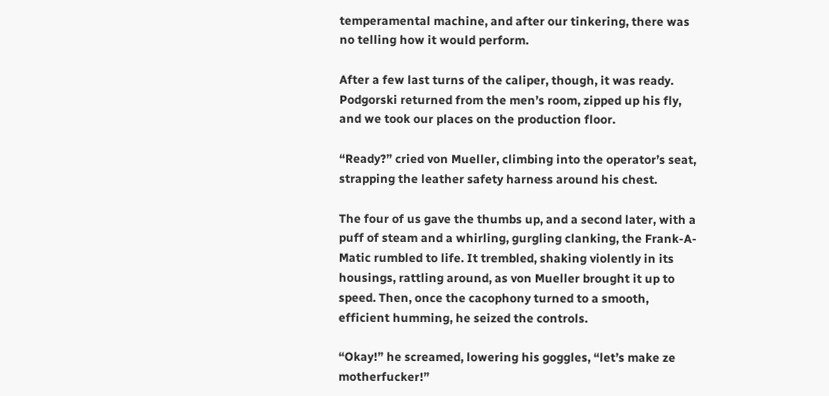temperamental machine, and after our tinkering, there was no telling how it would perform.

After a few last turns of the caliper, though, it was ready. Podgorski returned from the men’s room, zipped up his fly, and we took our places on the production floor.

“Ready?” cried von Mueller, climbing into the operator’s seat, strapping the leather safety harness around his chest.

The four of us gave the thumbs up, and a second later, with a puff of steam and a whirling, gurgling clanking, the Frank-A-Matic rumbled to life. It trembled, shaking violently in its housings, rattling around, as von Mueller brought it up to speed. Then, once the cacophony turned to a smooth, efficient humming, he seized the controls.

“Okay!” he screamed, lowering his goggles, “let’s make ze motherfucker!”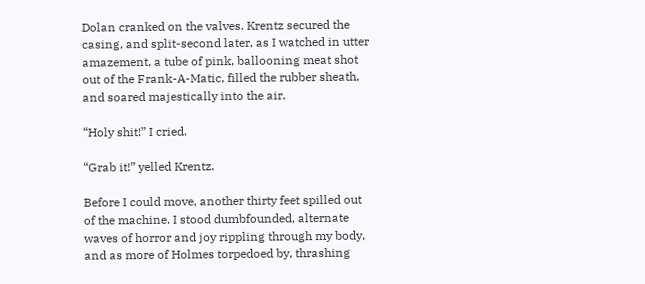Dolan cranked on the valves. Krentz secured the casing, and split-second later, as I watched in utter amazement, a tube of pink, ballooning meat shot out of the Frank-A-Matic, filled the rubber sheath, and soared majestically into the air.

“Holy shit!” I cried.

“Grab it!” yelled Krentz.

Before I could move, another thirty feet spilled out of the machine. I stood dumbfounded, alternate waves of horror and joy rippling through my body, and as more of Holmes torpedoed by, thrashing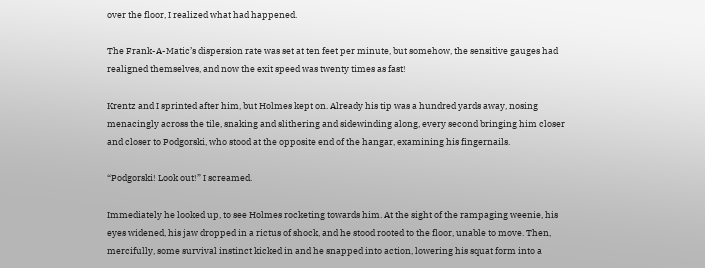over the floor, I realized what had happened.

The Frank-A-Matic’s dispersion rate was set at ten feet per minute, but somehow, the sensitive gauges had realigned themselves, and now the exit speed was twenty times as fast!

Krentz and I sprinted after him, but Holmes kept on. Already his tip was a hundred yards away, nosing menacingly across the tile, snaking and slithering and sidewinding along, every second bringing him closer and closer to Podgorski, who stood at the opposite end of the hangar, examining his fingernails.

“Podgorski! Look out!” I screamed.

Immediately he looked up, to see Holmes rocketing towards him. At the sight of the rampaging weenie, his eyes widened, his jaw dropped in a rictus of shock, and he stood rooted to the floor, unable to move. Then, mercifully, some survival instinct kicked in and he snapped into action, lowering his squat form into a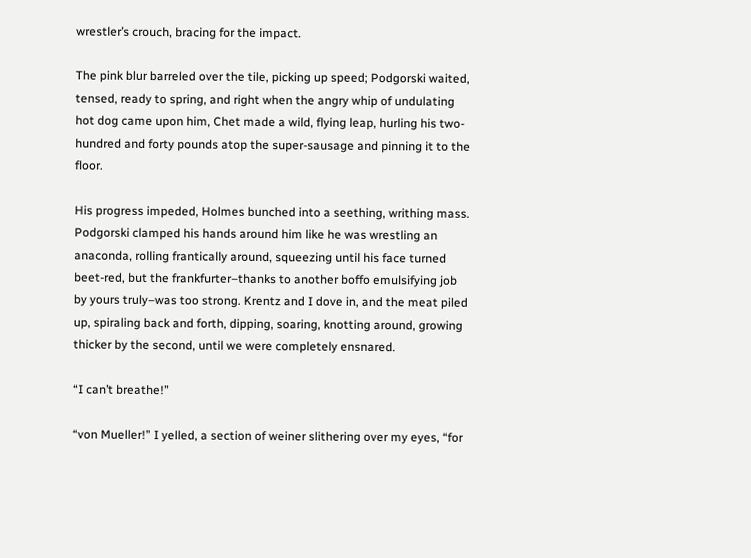wrestler’s crouch, bracing for the impact.

The pink blur barreled over the tile, picking up speed; Podgorski waited, tensed, ready to spring, and right when the angry whip of undulating hot dog came upon him, Chet made a wild, flying leap, hurling his two-hundred and forty pounds atop the super-sausage and pinning it to the floor.

His progress impeded, Holmes bunched into a seething, writhing mass. Podgorski clamped his hands around him like he was wrestling an anaconda, rolling frantically around, squeezing until his face turned beet-red, but the frankfurter–thanks to another boffo emulsifying job by yours truly–was too strong. Krentz and I dove in, and the meat piled up, spiraling back and forth, dipping, soaring, knotting around, growing thicker by the second, until we were completely ensnared.

“I can’t breathe!”

“von Mueller!” I yelled, a section of weiner slithering over my eyes, “for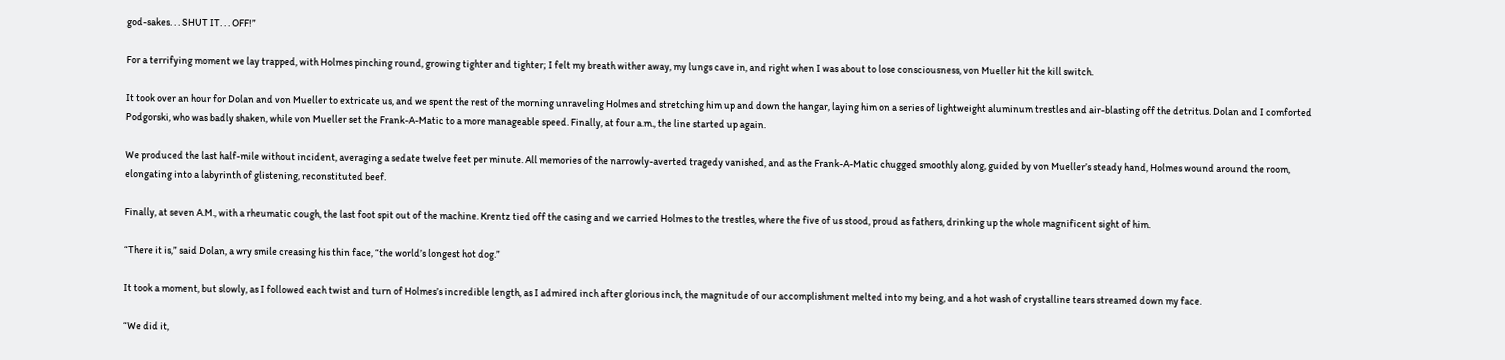god-sakes. . . SHUT IT. . . OFF!”

For a terrifying moment we lay trapped, with Holmes pinching round, growing tighter and tighter; I felt my breath wither away, my lungs cave in, and right when I was about to lose consciousness, von Mueller hit the kill switch.

It took over an hour for Dolan and von Mueller to extricate us, and we spent the rest of the morning unraveling Holmes and stretching him up and down the hangar, laying him on a series of lightweight aluminum trestles and air-blasting off the detritus. Dolan and I comforted Podgorski, who was badly shaken, while von Mueller set the Frank-A-Matic to a more manageable speed. Finally, at four a.m., the line started up again.

We produced the last half-mile without incident, averaging a sedate twelve feet per minute. All memories of the narrowly-averted tragedy vanished, and as the Frank-A-Matic chugged smoothly along, guided by von Mueller’s steady hand, Holmes wound around the room, elongating into a labyrinth of glistening, reconstituted beef.

Finally, at seven A.M., with a rheumatic cough, the last foot spit out of the machine. Krentz tied off the casing and we carried Holmes to the trestles, where the five of us stood, proud as fathers, drinking up the whole magnificent sight of him.

“There it is,” said Dolan, a wry smile creasing his thin face, “the world’s longest hot dog.”

It took a moment, but slowly, as I followed each twist and turn of Holmes’s incredible length, as I admired inch after glorious inch, the magnitude of our accomplishment melted into my being, and a hot wash of crystalline tears streamed down my face.

“We did it,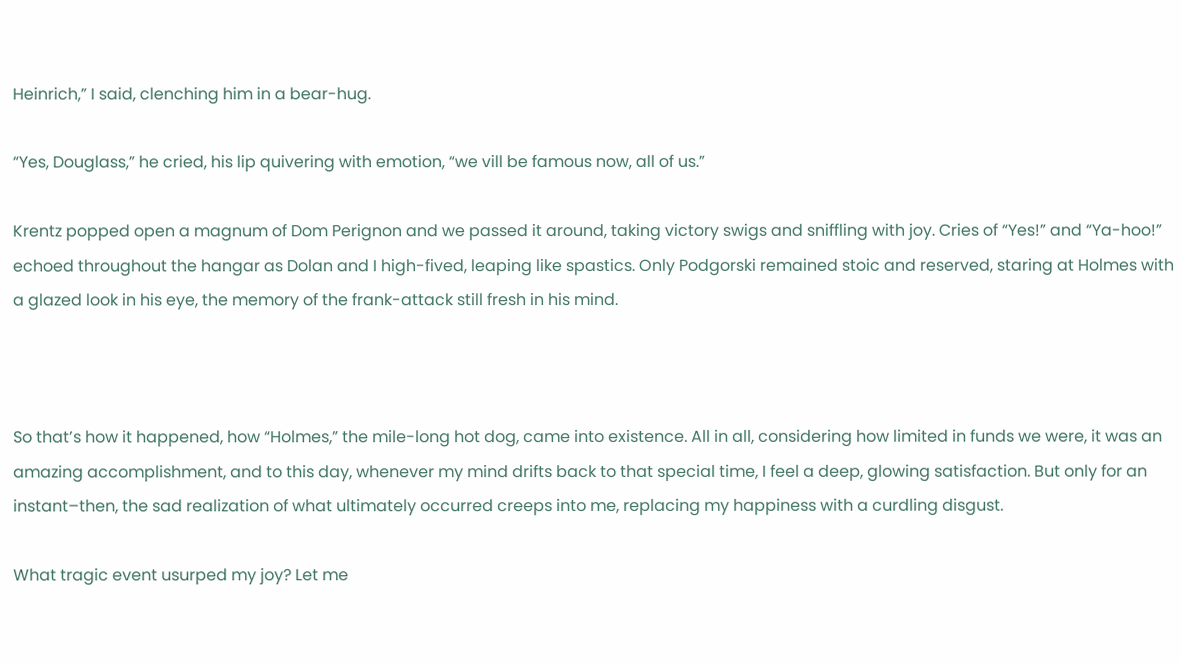Heinrich,” I said, clenching him in a bear-hug.

“Yes, Douglass,” he cried, his lip quivering with emotion, “we vill be famous now, all of us.”

Krentz popped open a magnum of Dom Perignon and we passed it around, taking victory swigs and sniffling with joy. Cries of “Yes!” and “Ya-hoo!” echoed throughout the hangar as Dolan and I high-fived, leaping like spastics. Only Podgorski remained stoic and reserved, staring at Holmes with a glazed look in his eye, the memory of the frank-attack still fresh in his mind.



So that’s how it happened, how “Holmes,” the mile-long hot dog, came into existence. All in all, considering how limited in funds we were, it was an amazing accomplishment, and to this day, whenever my mind drifts back to that special time, I feel a deep, glowing satisfaction. But only for an instant–then, the sad realization of what ultimately occurred creeps into me, replacing my happiness with a curdling disgust.

What tragic event usurped my joy? Let me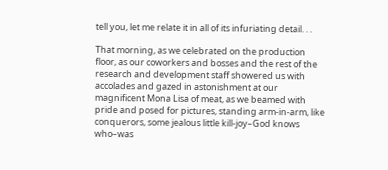tell you, let me relate it in all of its infuriating detail. . .

That morning, as we celebrated on the production floor, as our coworkers and bosses and the rest of the research and development staff showered us with accolades and gazed in astonishment at our magnificent Mona Lisa of meat, as we beamed with pride and posed for pictures, standing arm-in-arm, like conquerors, some jealous little kill-joy–God knows who–was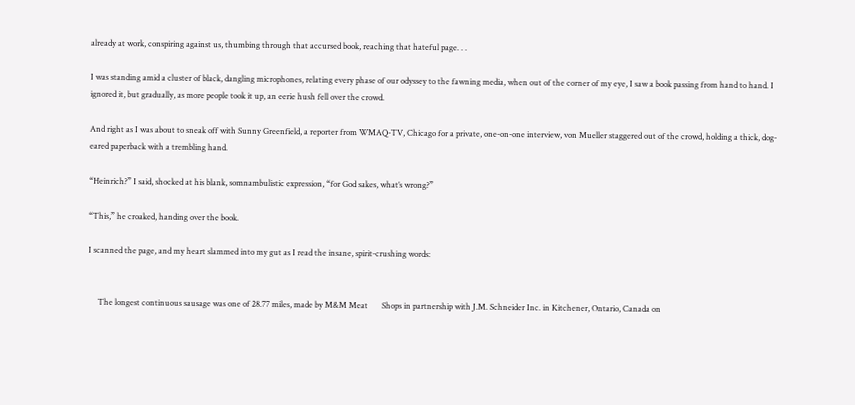already at work, conspiring against us, thumbing through that accursed book, reaching that hateful page. . .

I was standing amid a cluster of black, dangling microphones, relating every phase of our odyssey to the fawning media, when out of the corner of my eye, I saw a book passing from hand to hand. I ignored it, but gradually, as more people took it up, an eerie hush fell over the crowd.

And right as I was about to sneak off with Sunny Greenfield, a reporter from WMAQ-TV, Chicago for a private, one-on-one interview, von Mueller staggered out of the crowd, holding a thick, dog-eared paperback with a trembling hand.

“Heinrich?” I said, shocked at his blank, somnambulistic expression, “for God sakes, what’s wrong?”

“This,” he croaked, handing over the book.

I scanned the page, and my heart slammed into my gut as I read the insane, spirit-crushing words:


     The longest continuous sausage was one of 28.77 miles, made by M&M Meat       Shops in partnership with J.M. Schneider Inc. in Kitchener, Ontario, Canada on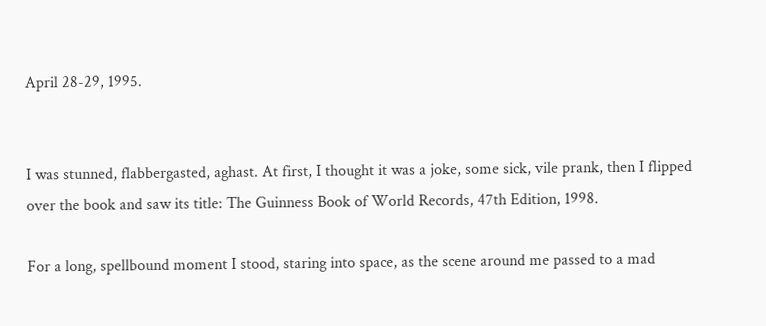April 28-29, 1995.


I was stunned, flabbergasted, aghast. At first, I thought it was a joke, some sick, vile prank, then I flipped over the book and saw its title: The Guinness Book of World Records, 47th Edition, 1998.

For a long, spellbound moment I stood, staring into space, as the scene around me passed to a mad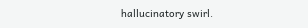hallucinatory swirl.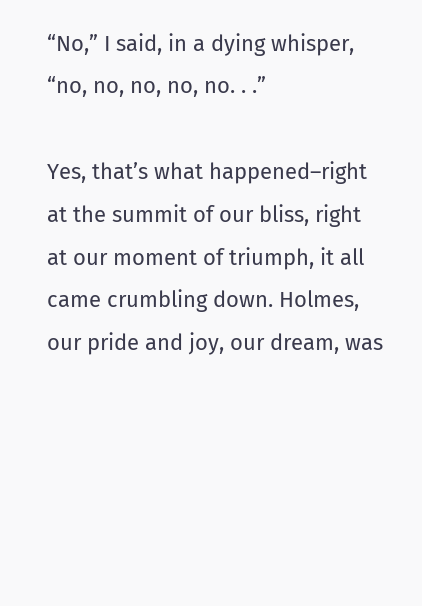“No,” I said, in a dying whisper, “no, no, no, no, no. . .”

Yes, that’s what happened–right at the summit of our bliss, right at our moment of triumph, it all came crumbling down. Holmes, our pride and joy, our dream, was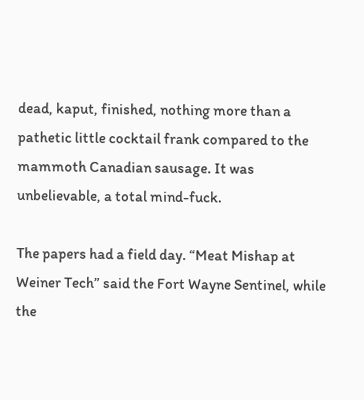dead, kaput, finished, nothing more than a pathetic little cocktail frank compared to the mammoth Canadian sausage. It was unbelievable, a total mind-fuck.

The papers had a field day. “Meat Mishap at Weiner Tech” said the Fort Wayne Sentinel, while the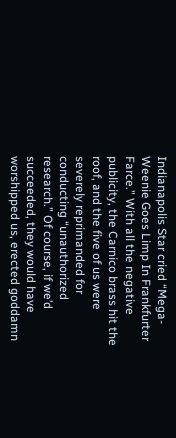Indianapolis Star cried “Mega-Weenie Goes Limp In Frankfurter Farce.” With all the negative publicity, the Carnico brass hit the roof, and the five of us were severely reprimanded for conducting “unauthorized research.” Of course, if we’d succeeded, they would have worshipped us, erected goddamn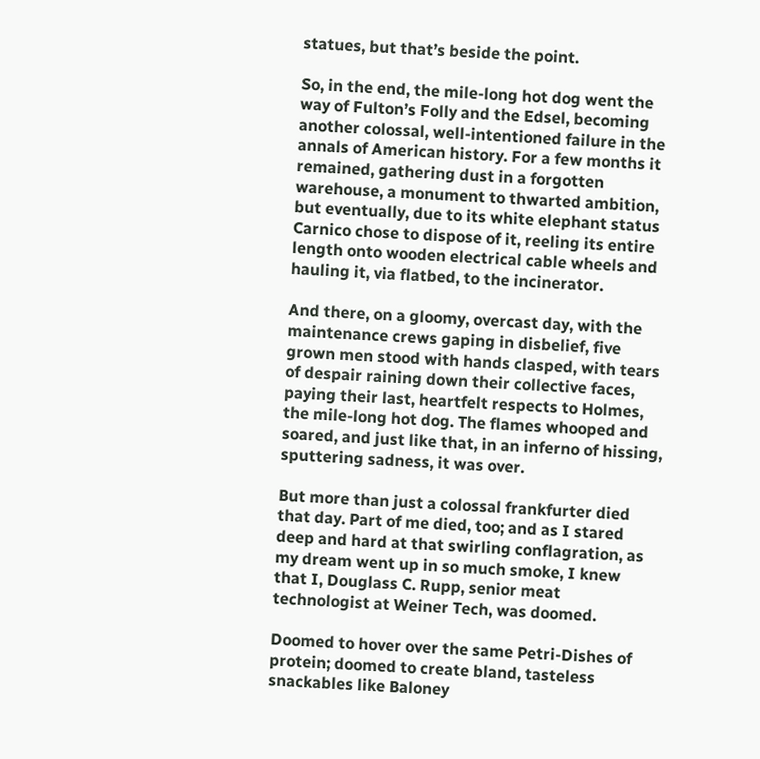statues, but that’s beside the point.

So, in the end, the mile-long hot dog went the way of Fulton’s Folly and the Edsel, becoming another colossal, well-intentioned failure in the annals of American history. For a few months it remained, gathering dust in a forgotten warehouse, a monument to thwarted ambition, but eventually, due to its white elephant status Carnico chose to dispose of it, reeling its entire length onto wooden electrical cable wheels and hauling it, via flatbed, to the incinerator.

And there, on a gloomy, overcast day, with the maintenance crews gaping in disbelief, five grown men stood with hands clasped, with tears of despair raining down their collective faces, paying their last, heartfelt respects to Holmes, the mile-long hot dog. The flames whooped and soared, and just like that, in an inferno of hissing, sputtering sadness, it was over.

But more than just a colossal frankfurter died that day. Part of me died, too; and as I stared deep and hard at that swirling conflagration, as my dream went up in so much smoke, I knew that I, Douglass C. Rupp, senior meat technologist at Weiner Tech, was doomed.

Doomed to hover over the same Petri-Dishes of protein; doomed to create bland, tasteless snackables like Baloney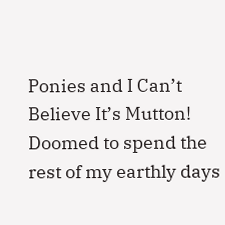Ponies and I Can’t Believe It’s Mutton! Doomed to spend the rest of my earthly days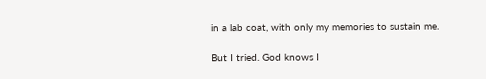in a lab coat, with only my memories to sustain me.

But I tried. God knows I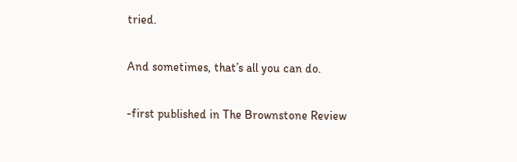tried.

And sometimes, that’s all you can do.

-first published in The Brownstone Review